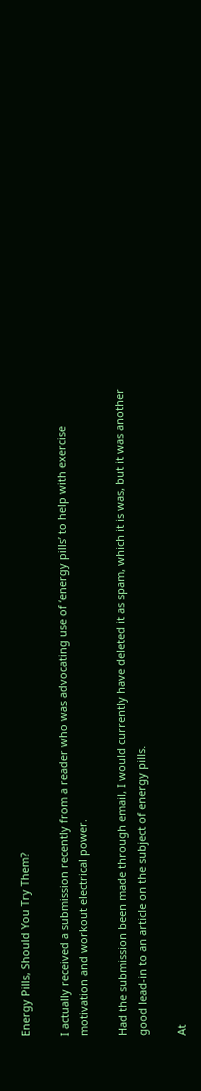Energy Pills, Should You Try Them?

I actually received a submission recently from a reader who was advocating use of ‘energy pills’ to help with exercise motivation and workout electrical power.

Had the submission been made through email, I would currently have deleted it as spam, which it is was, but it was another good lead-in to an article on the subject of energy pills.

At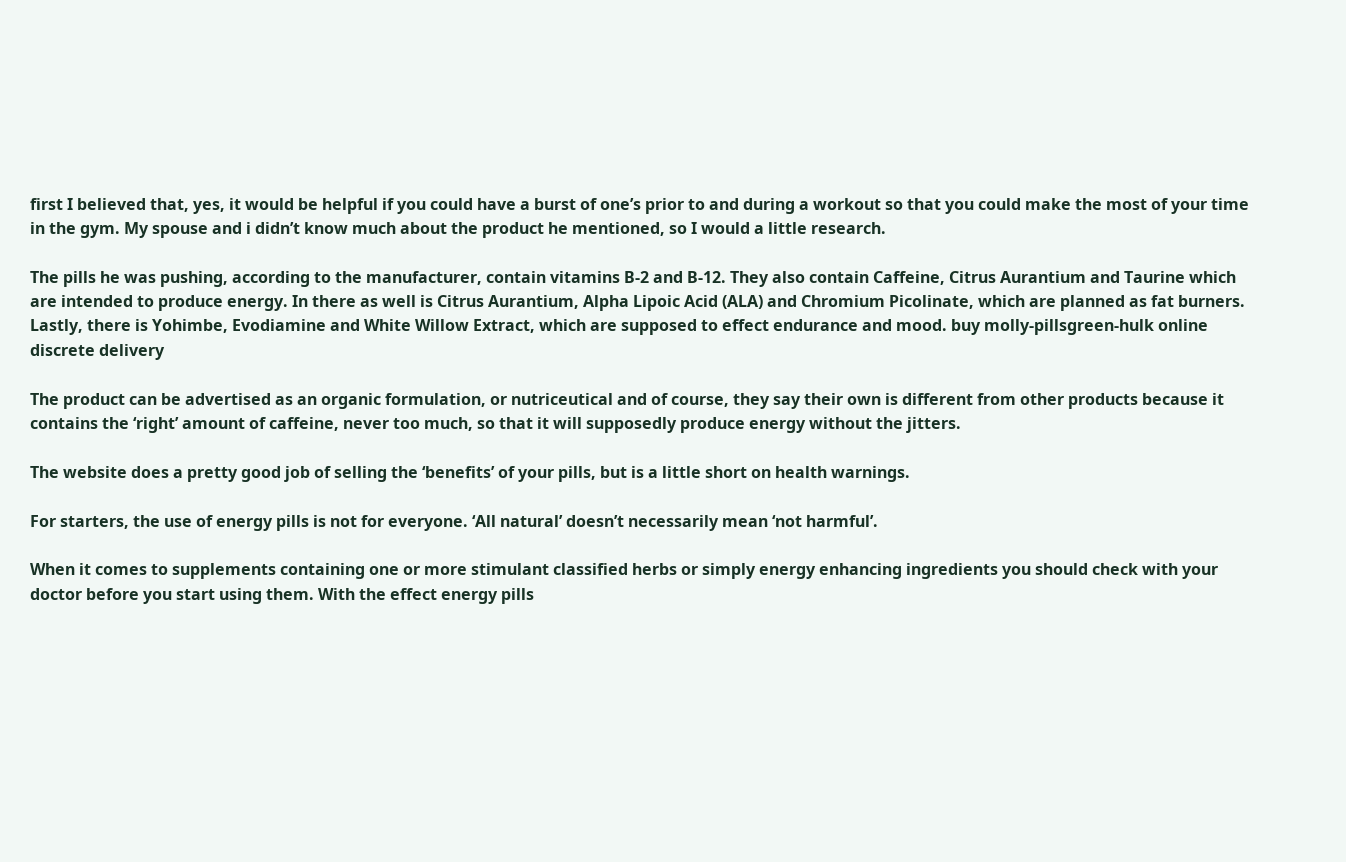first I believed that, yes, it would be helpful if you could have a burst of one’s prior to and during a workout so that you could make the most of your time in the gym. My spouse and i didn’t know much about the product he mentioned, so I would a little research.

The pills he was pushing, according to the manufacturer, contain vitamins B-2 and B-12. They also contain Caffeine, Citrus Aurantium and Taurine which are intended to produce energy. In there as well is Citrus Aurantium, Alpha Lipoic Acid (ALA) and Chromium Picolinate, which are planned as fat burners. Lastly, there is Yohimbe, Evodiamine and White Willow Extract, which are supposed to effect endurance and mood. buy molly-pillsgreen-hulk online discrete delivery

The product can be advertised as an organic formulation, or nutriceutical and of course, they say their own is different from other products because it contains the ‘right’ amount of caffeine, never too much, so that it will supposedly produce energy without the jitters.

The website does a pretty good job of selling the ‘benefits’ of your pills, but is a little short on health warnings.

For starters, the use of energy pills is not for everyone. ‘All natural’ doesn’t necessarily mean ‘not harmful’.

When it comes to supplements containing one or more stimulant classified herbs or simply energy enhancing ingredients you should check with your doctor before you start using them. With the effect energy pills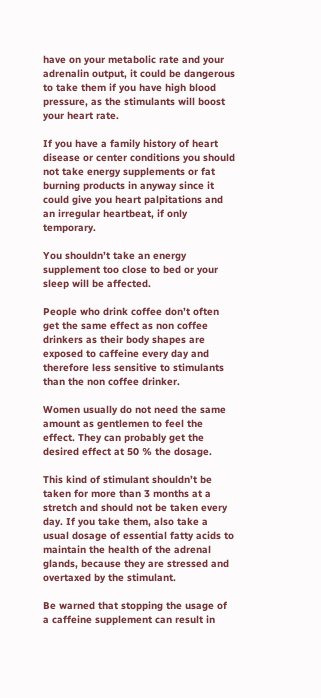have on your metabolic rate and your adrenalin output, it could be dangerous to take them if you have high blood pressure, as the stimulants will boost your heart rate.

If you have a family history of heart disease or center conditions you should not take energy supplements or fat burning products in anyway since it could give you heart palpitations and an irregular heartbeat, if only temporary.

You shouldn’t take an energy supplement too close to bed or your sleep will be affected.

People who drink coffee don’t often get the same effect as non coffee drinkers as their body shapes are exposed to caffeine every day and therefore less sensitive to stimulants than the non coffee drinker.

Women usually do not need the same amount as gentlemen to feel the effect. They can probably get the desired effect at 50 % the dosage.

This kind of stimulant shouldn’t be taken for more than 3 months at a stretch and should not be taken every day. If you take them, also take a usual dosage of essential fatty acids to maintain the health of the adrenal glands, because they are stressed and overtaxed by the stimulant.

Be warned that stopping the usage of a caffeine supplement can result in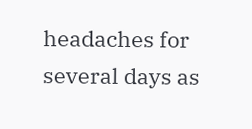headaches for several days as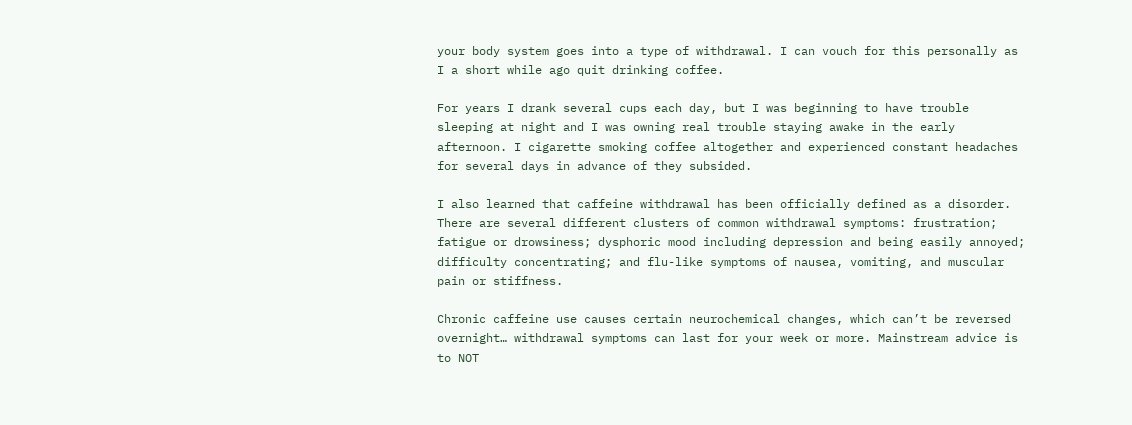your body system goes into a type of withdrawal. I can vouch for this personally as I a short while ago quit drinking coffee.

For years I drank several cups each day, but I was beginning to have trouble sleeping at night and I was owning real trouble staying awake in the early afternoon. I cigarette smoking coffee altogether and experienced constant headaches for several days in advance of they subsided.

I also learned that caffeine withdrawal has been officially defined as a disorder. There are several different clusters of common withdrawal symptoms: frustration; fatigue or drowsiness; dysphoric mood including depression and being easily annoyed; difficulty concentrating; and flu-like symptoms of nausea, vomiting, and muscular pain or stiffness.

Chronic caffeine use causes certain neurochemical changes, which can’t be reversed overnight… withdrawal symptoms can last for your week or more. Mainstream advice is to NOT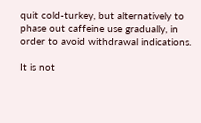quit cold-turkey, but alternatively to phase out caffeine use gradually, in order to avoid withdrawal indications.

It is not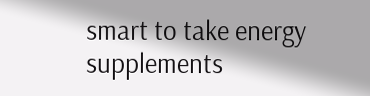smart to take energy supplements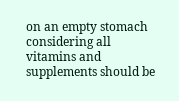on an empty stomach considering all vitamins and supplements should be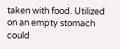taken with food. Utilized on an empty stomach could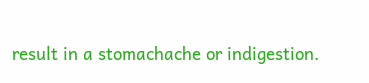result in a stomachache or indigestion.